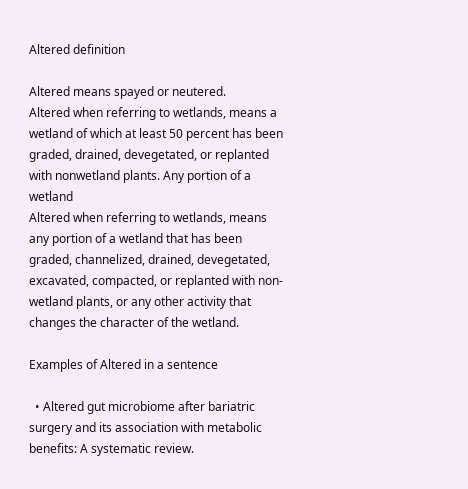Altered definition

Altered means spayed or neutered.
Altered when referring to wetlands, means a wetland of which at least 50 percent has been graded, drained, devegetated, or replanted with nonwetland plants. Any portion of a wetland
Altered when referring to wetlands, means any portion of a wetland that has been graded, channelized, drained, devegetated, excavated, compacted, or replanted with non-wetland plants, or any other activity that changes the character of the wetland.

Examples of Altered in a sentence

  • Altered gut microbiome after bariatric surgery and its association with metabolic benefits: A systematic review.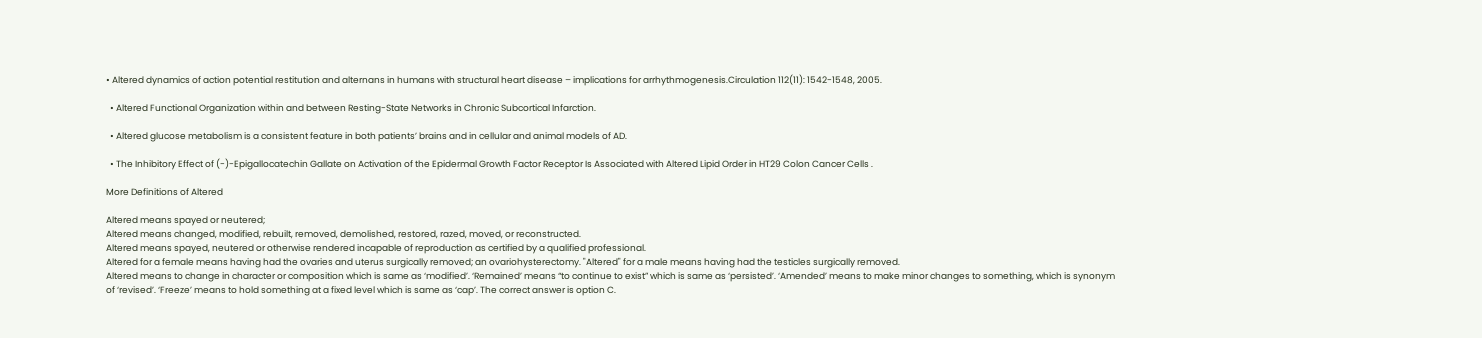• Altered dynamics of action potential restitution and alternans in humans with structural heart disease – implications for arrhythmogenesis.Circulation 112(11): 1542-1548, 2005.

  • Altered Functional Organization within and between Resting-State Networks in Chronic Subcortical Infarction.

  • Altered glucose metabolism is a consistent feature in both patients’ brains and in cellular and animal models of AD.

  • The Inhibitory Effect of (-)-Epigallocatechin Gallate on Activation of the Epidermal Growth Factor Receptor Is Associated with Altered Lipid Order in HT29 Colon Cancer Cells .

More Definitions of Altered

Altered means spayed or neutered;
Altered means changed, modified, rebuilt, removed, demolished, restored, razed, moved, or reconstructed.
Altered means spayed, neutered or otherwise rendered incapable of reproduction as certified by a qualified professional.
Altered for a female means having had the ovaries and uterus surgically removed; an ovariohysterectomy. "Altered" for a male means having had the testicles surgically removed.
Altered means to change in character or composition which is same as ‘modified’. ‘Remained’ means “to continue to exist” which is same as ‘persisted’. ‘Amended’ means to make minor changes to something, which is synonym of ‘revised’. ‘Freeze’ means to hold something at a fixed level which is same as ‘cap’. The correct answer is option C.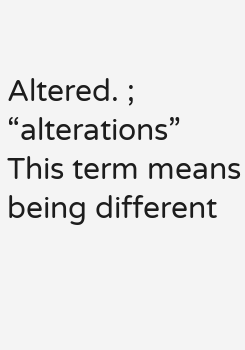Altered. ; “alterations” This term means being different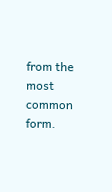from the most common form.